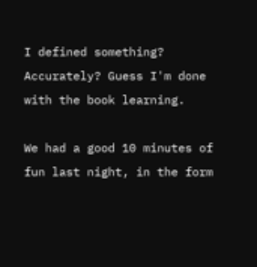I defined something? Accurately? Guess I'm done with the book learning.

We had a good 10 minutes of fun last night, in the form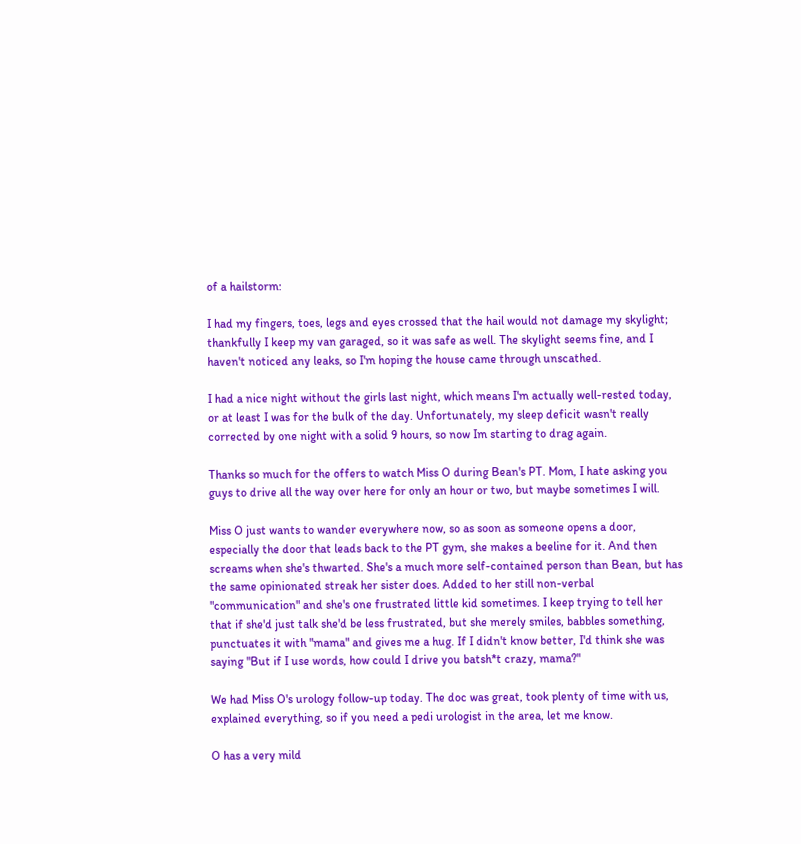of a hailstorm:

I had my fingers, toes, legs and eyes crossed that the hail would not damage my skylight; thankfully I keep my van garaged, so it was safe as well. The skylight seems fine, and I haven't noticed any leaks, so I'm hoping the house came through unscathed.

I had a nice night without the girls last night, which means I'm actually well-rested today, or at least I was for the bulk of the day. Unfortunately, my sleep deficit wasn't really corrected by one night with a solid 9 hours, so now Im starting to drag again.

Thanks so much for the offers to watch Miss O during Bean's PT. Mom, I hate asking you guys to drive all the way over here for only an hour or two, but maybe sometimes I will.

Miss O just wants to wander everywhere now, so as soon as someone opens a door, especially the door that leads back to the PT gym, she makes a beeline for it. And then screams when she's thwarted. She's a much more self-contained person than Bean, but has the same opinionated streak her sister does. Added to her still non-verbal "communication" and she's one frustrated little kid sometimes. I keep trying to tell her that if she'd just talk she'd be less frustrated, but she merely smiles, babbles something, punctuates it with "mama" and gives me a hug. If I didn't know better, I'd think she was saying "But if I use words, how could I drive you batsh*t crazy, mama?"

We had Miss O's urology follow-up today. The doc was great, took plenty of time with us, explained everything, so if you need a pedi urologist in the area, let me know.

O has a very mild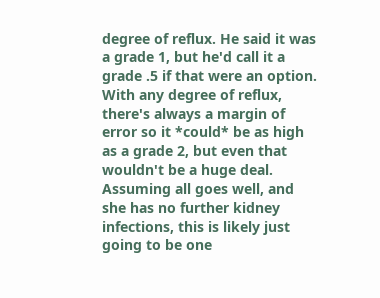degree of reflux. He said it was a grade 1, but he'd call it a grade .5 if that were an option. With any degree of reflux, there's always a margin of error so it *could* be as high as a grade 2, but even that wouldn't be a huge deal. Assuming all goes well, and she has no further kidney infections, this is likely just going to be one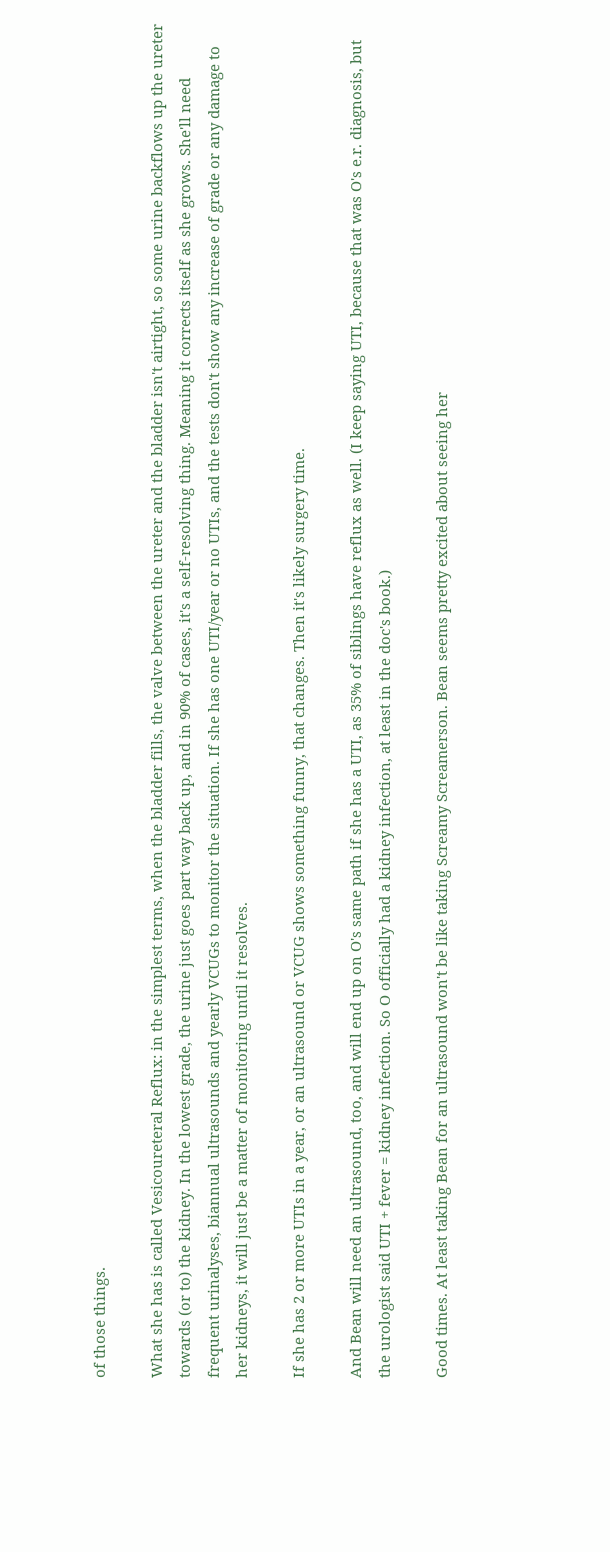of those things.

What she has is called Vesicoureteral Reflux: in the simplest terms, when the bladder fills, the valve between the ureter and the bladder isn't airtight, so some urine backflows up the ureter towards (or to) the kidney. In the lowest grade, the urine just goes part way back up, and in 90% of cases, it's a self-resolving thing. Meaning it corrects itself as she grows. She'll need frequent urinalyses, biannual ultrasounds and yearly VCUGs to monitor the situation. If she has one UTI/year or no UTIs, and the tests don't show any increase of grade or any damage to her kidneys, it will just be a matter of monitoring until it resolves.

If she has 2 or more UTIs in a year, or an ultrasound or VCUG shows something funny, that changes. Then it's likely surgery time.

And Bean will need an ultrasound, too, and will end up on O's same path if she has a UTI, as 35% of siblings have reflux as well. (I keep saying UTI, because that was O's e.r. diagnosis, but the urologist said UTI + fever = kidney infection. So O officially had a kidney infection, at least in the doc's book.)

Good times. At least taking Bean for an ultrasound won't be like taking Screamy Screamerson. Bean seems pretty excited about seeing her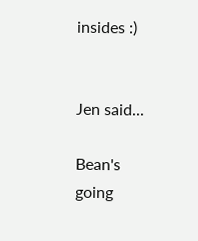insides :)


Jen said...

Bean's going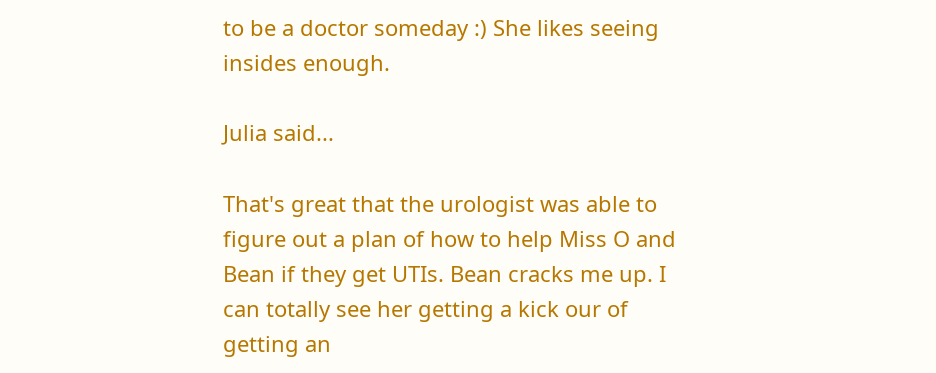to be a doctor someday :) She likes seeing insides enough.

Julia said...

That's great that the urologist was able to figure out a plan of how to help Miss O and Bean if they get UTIs. Bean cracks me up. I can totally see her getting a kick our of getting an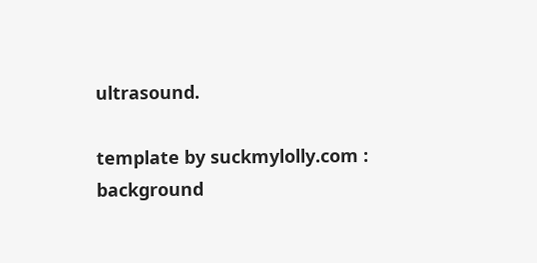ultrasound.

template by suckmylolly.com : background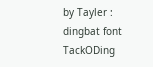by Tayler : dingbat font TackODing